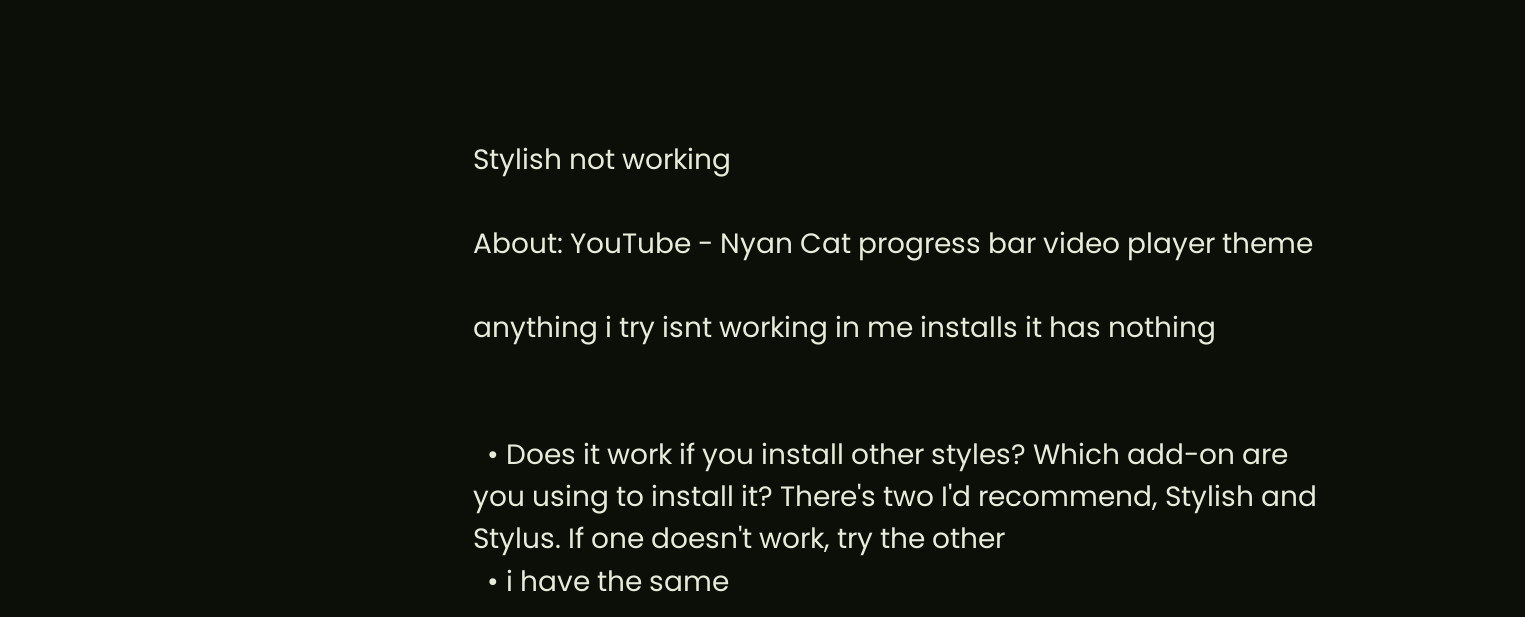Stylish not working

About: YouTube - Nyan Cat progress bar video player theme

anything i try isnt working in me installs it has nothing


  • Does it work if you install other styles? Which add-on are you using to install it? There's two I'd recommend, Stylish and Stylus. If one doesn't work, try the other
  • i have the same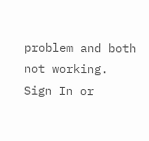problem and both not working.
Sign In or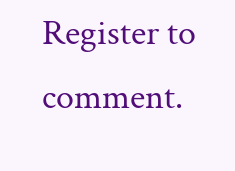Register to comment.